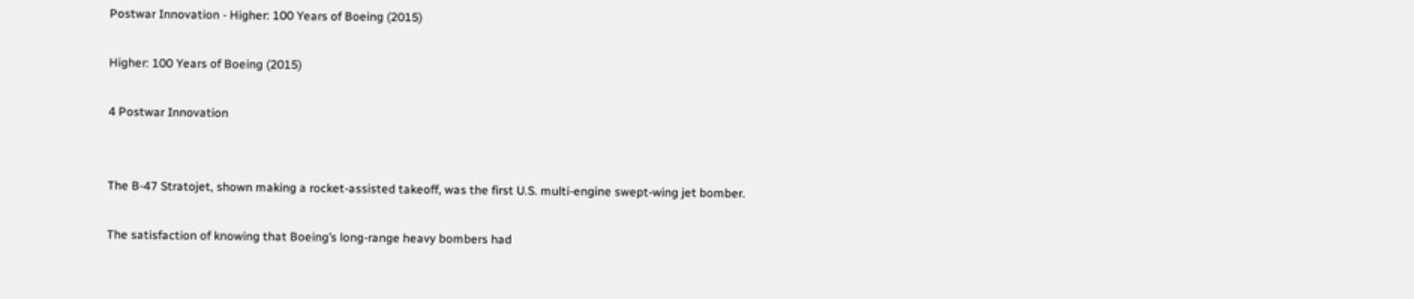Postwar Innovation - Higher: 100 Years of Boeing (2015)

Higher: 100 Years of Boeing (2015)

4 Postwar Innovation


The B-47 Stratojet, shown making a rocket-assisted takeoff, was the first U.S. multi-engine swept-wing jet bomber.

The satisfaction of knowing that Boeing’s long-range heavy bombers had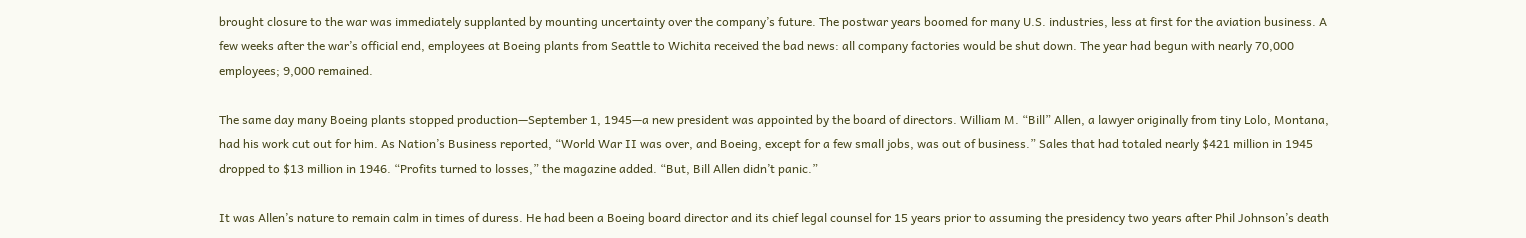brought closure to the war was immediately supplanted by mounting uncertainty over the company’s future. The postwar years boomed for many U.S. industries, less at first for the aviation business. A few weeks after the war’s official end, employees at Boeing plants from Seattle to Wichita received the bad news: all company factories would be shut down. The year had begun with nearly 70,000 employees; 9,000 remained.

The same day many Boeing plants stopped production—September 1, 1945—a new president was appointed by the board of directors. William M. “Bill” Allen, a lawyer originally from tiny Lolo, Montana, had his work cut out for him. As Nation’s Business reported, “World War II was over, and Boeing, except for a few small jobs, was out of business.” Sales that had totaled nearly $421 million in 1945 dropped to $13 million in 1946. “Profits turned to losses,” the magazine added. “But, Bill Allen didn’t panic.”

It was Allen’s nature to remain calm in times of duress. He had been a Boeing board director and its chief legal counsel for 15 years prior to assuming the presidency two years after Phil Johnson’s death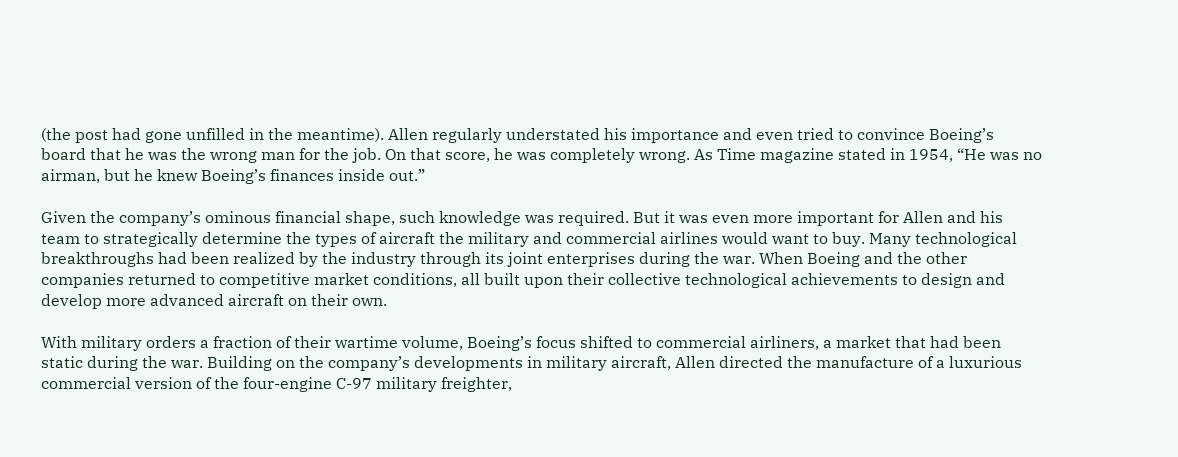(the post had gone unfilled in the meantime). Allen regularly understated his importance and even tried to convince Boeing’s board that he was the wrong man for the job. On that score, he was completely wrong. As Time magazine stated in 1954, “He was no airman, but he knew Boeing’s finances inside out.”

Given the company’s ominous financial shape, such knowledge was required. But it was even more important for Allen and his team to strategically determine the types of aircraft the military and commercial airlines would want to buy. Many technological breakthroughs had been realized by the industry through its joint enterprises during the war. When Boeing and the other companies returned to competitive market conditions, all built upon their collective technological achievements to design and develop more advanced aircraft on their own.

With military orders a fraction of their wartime volume, Boeing’s focus shifted to commercial airliners, a market that had been static during the war. Building on the company’s developments in military aircraft, Allen directed the manufacture of a luxurious commercial version of the four-engine C-97 military freighter,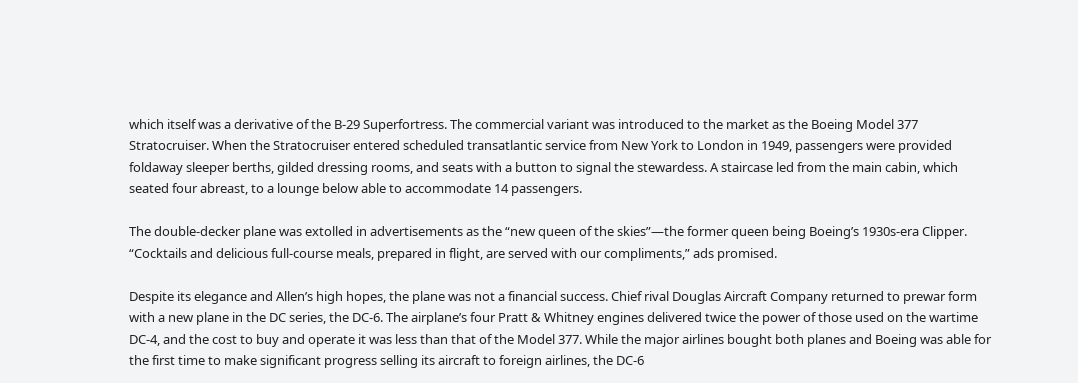which itself was a derivative of the B-29 Superfortress. The commercial variant was introduced to the market as the Boeing Model 377 Stratocruiser. When the Stratocruiser entered scheduled transatlantic service from New York to London in 1949, passengers were provided foldaway sleeper berths, gilded dressing rooms, and seats with a button to signal the stewardess. A staircase led from the main cabin, which seated four abreast, to a lounge below able to accommodate 14 passengers.

The double-decker plane was extolled in advertisements as the “new queen of the skies”—the former queen being Boeing’s 1930s-era Clipper. “Cocktails and delicious full-course meals, prepared in flight, are served with our compliments,” ads promised.

Despite its elegance and Allen’s high hopes, the plane was not a financial success. Chief rival Douglas Aircraft Company returned to prewar form with a new plane in the DC series, the DC-6. The airplane’s four Pratt & Whitney engines delivered twice the power of those used on the wartime DC-4, and the cost to buy and operate it was less than that of the Model 377. While the major airlines bought both planes and Boeing was able for the first time to make significant progress selling its aircraft to foreign airlines, the DC-6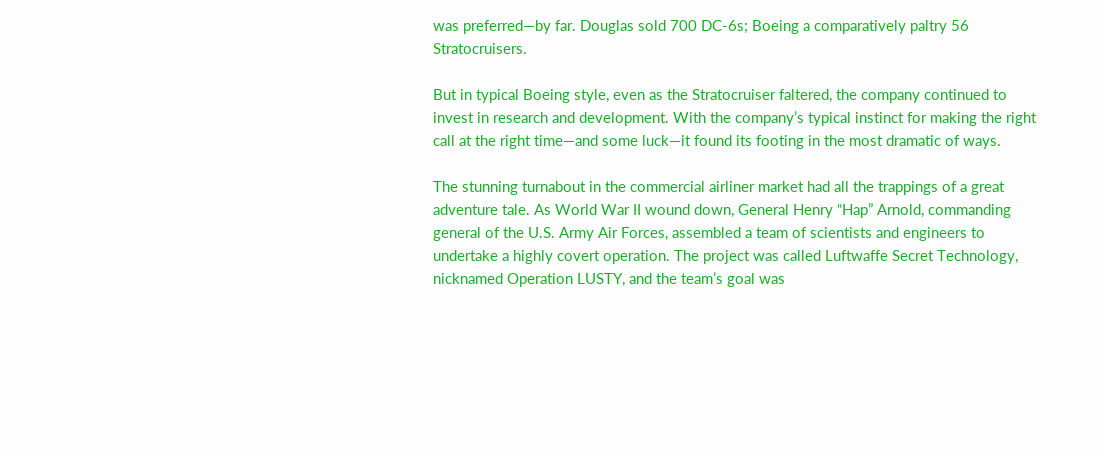was preferred—by far. Douglas sold 700 DC-6s; Boeing a comparatively paltry 56 Stratocruisers.

But in typical Boeing style, even as the Stratocruiser faltered, the company continued to invest in research and development. With the company’s typical instinct for making the right call at the right time—and some luck—it found its footing in the most dramatic of ways.

The stunning turnabout in the commercial airliner market had all the trappings of a great adventure tale. As World War II wound down, General Henry “Hap” Arnold, commanding general of the U.S. Army Air Forces, assembled a team of scientists and engineers to undertake a highly covert operation. The project was called Luftwaffe Secret Technology, nicknamed Operation LUSTY, and the team’s goal was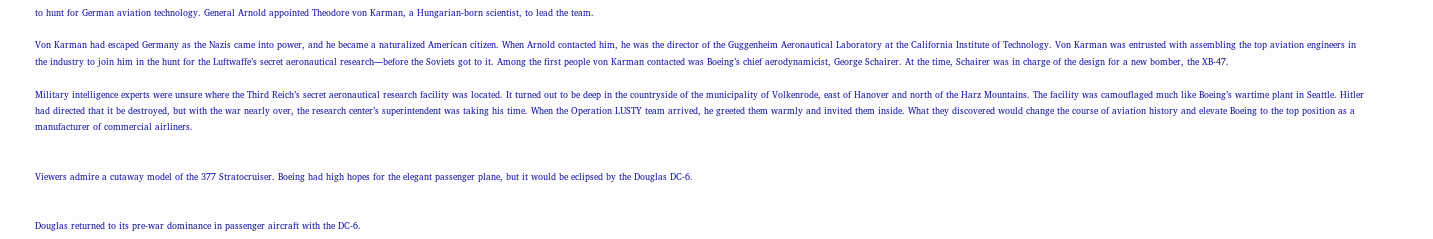to hunt for German aviation technology. General Arnold appointed Theodore von Karman, a Hungarian-born scientist, to lead the team.

Von Karman had escaped Germany as the Nazis came into power, and he became a naturalized American citizen. When Arnold contacted him, he was the director of the Guggenheim Aeronautical Laboratory at the California Institute of Technology. Von Karman was entrusted with assembling the top aviation engineers in the industry to join him in the hunt for the Luftwaffe’s secret aeronautical research—before the Soviets got to it. Among the first people von Karman contacted was Boeing’s chief aerodynamicist, George Schairer. At the time, Schairer was in charge of the design for a new bomber, the XB-47.

Military intelligence experts were unsure where the Third Reich’s secret aeronautical research facility was located. It turned out to be deep in the countryside of the municipality of Volkenrode, east of Hanover and north of the Harz Mountains. The facility was camouflaged much like Boeing’s wartime plant in Seattle. Hitler had directed that it be destroyed, but with the war nearly over, the research center’s superintendent was taking his time. When the Operation LUSTY team arrived, he greeted them warmly and invited them inside. What they discovered would change the course of aviation history and elevate Boeing to the top position as a manufacturer of commercial airliners.


Viewers admire a cutaway model of the 377 Stratocruiser. Boeing had high hopes for the elegant passenger plane, but it would be eclipsed by the Douglas DC-6.


Douglas returned to its pre-war dominance in passenger aircraft with the DC-6.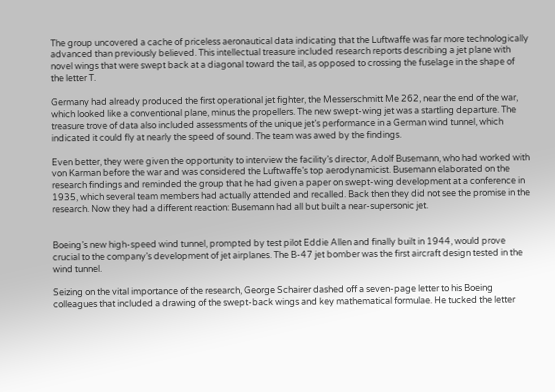The group uncovered a cache of priceless aeronautical data indicating that the Luftwaffe was far more technologically advanced than previously believed. This intellectual treasure included research reports describing a jet plane with novel wings that were swept back at a diagonal toward the tail, as opposed to crossing the fuselage in the shape of the letter T.

Germany had already produced the first operational jet fighter, the Messerschmitt Me 262, near the end of the war, which looked like a conventional plane, minus the propellers. The new swept-wing jet was a startling departure. The treasure trove of data also included assessments of the unique jet’s performance in a German wind tunnel, which indicated it could fly at nearly the speed of sound. The team was awed by the findings.

Even better, they were given the opportunity to interview the facility’s director, Adolf Busemann, who had worked with von Karman before the war and was considered the Luftwaffe’s top aerodynamicist. Busemann elaborated on the research findings and reminded the group that he had given a paper on swept-wing development at a conference in 1935, which several team members had actually attended and recalled. Back then they did not see the promise in the research. Now they had a different reaction: Busemann had all but built a near-supersonic jet.


Boeing’s new high-speed wind tunnel, prompted by test pilot Eddie Allen and finally built in 1944, would prove crucial to the company’s development of jet airplanes. The B-47 jet bomber was the first aircraft design tested in the wind tunnel.

Seizing on the vital importance of the research, George Schairer dashed off a seven-page letter to his Boeing colleagues that included a drawing of the swept-back wings and key mathematical formulae. He tucked the letter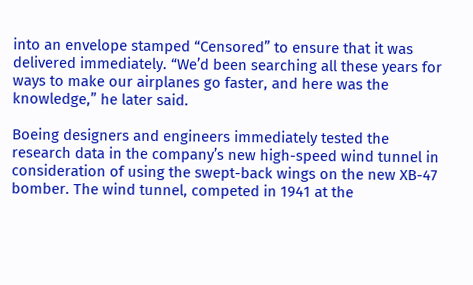into an envelope stamped “Censored” to ensure that it was delivered immediately. “We’d been searching all these years for ways to make our airplanes go faster, and here was the knowledge,” he later said.

Boeing designers and engineers immediately tested the research data in the company’s new high-speed wind tunnel in consideration of using the swept-back wings on the new XB-47 bomber. The wind tunnel, competed in 1941 at the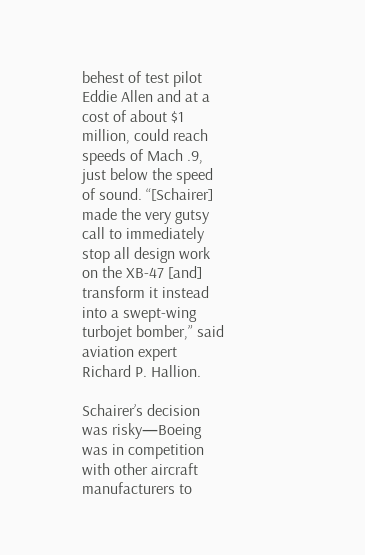behest of test pilot Eddie Allen and at a cost of about $1 million, could reach speeds of Mach .9, just below the speed of sound. “[Schairer] made the very gutsy call to immediately stop all design work on the XB-47 [and] transform it instead into a swept-wing turbojet bomber,” said aviation expert Richard P. Hallion.

Schairer’s decision was risky—Boeing was in competition with other aircraft manufacturers to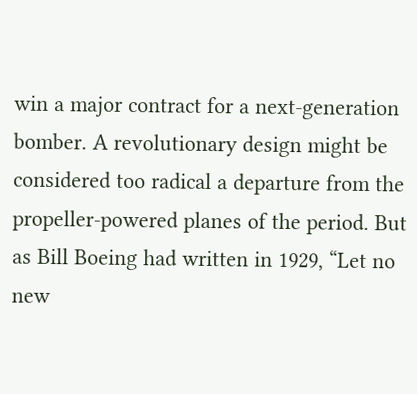win a major contract for a next-generation bomber. A revolutionary design might be considered too radical a departure from the propeller-powered planes of the period. But as Bill Boeing had written in 1929, “Let no new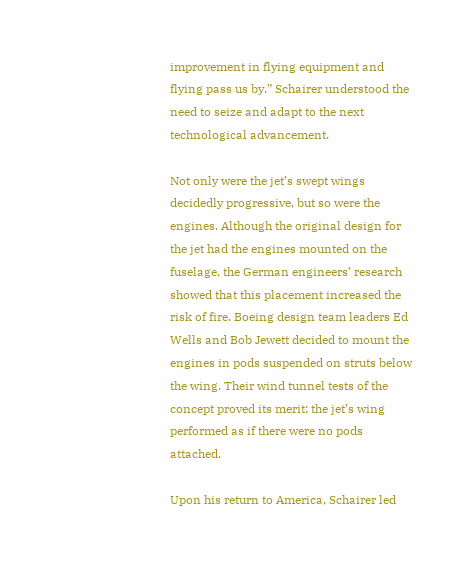improvement in flying equipment and flying pass us by.” Schairer understood the need to seize and adapt to the next technological advancement.

Not only were the jet’s swept wings decidedly progressive, but so were the engines. Although the original design for the jet had the engines mounted on the fuselage, the German engineers’ research showed that this placement increased the risk of fire. Boeing design team leaders Ed Wells and Bob Jewett decided to mount the engines in pods suspended on struts below the wing. Their wind tunnel tests of the concept proved its merit: the jet’s wing performed as if there were no pods attached.

Upon his return to America, Schairer led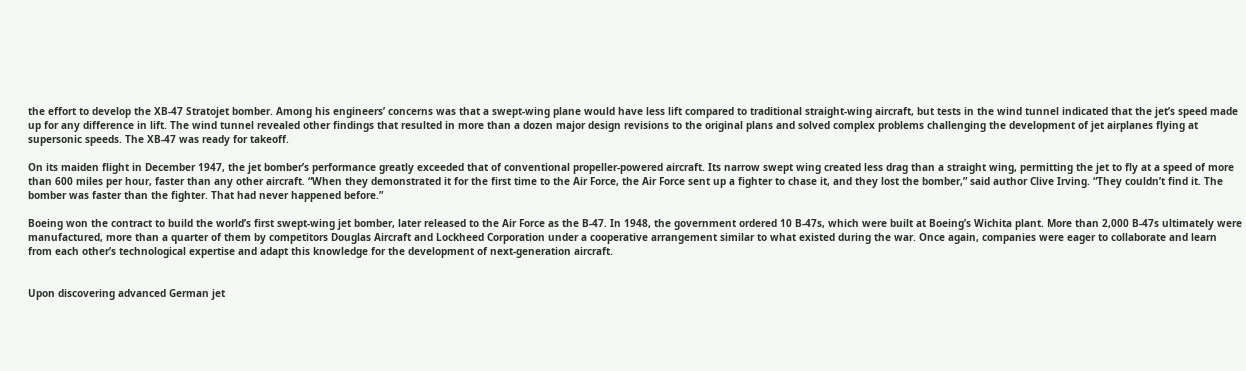the effort to develop the XB-47 Stratojet bomber. Among his engineers’ concerns was that a swept-wing plane would have less lift compared to traditional straight-wing aircraft, but tests in the wind tunnel indicated that the jet’s speed made up for any difference in lift. The wind tunnel revealed other findings that resulted in more than a dozen major design revisions to the original plans and solved complex problems challenging the development of jet airplanes flying at supersonic speeds. The XB-47 was ready for takeoff.

On its maiden flight in December 1947, the jet bomber’s performance greatly exceeded that of conventional propeller-powered aircraft. Its narrow swept wing created less drag than a straight wing, permitting the jet to fly at a speed of more than 600 miles per hour, faster than any other aircraft. “When they demonstrated it for the first time to the Air Force, the Air Force sent up a fighter to chase it, and they lost the bomber,” said author Clive Irving. “They couldn’t find it. The bomber was faster than the fighter. That had never happened before.”

Boeing won the contract to build the world’s first swept-wing jet bomber, later released to the Air Force as the B-47. In 1948, the government ordered 10 B-47s, which were built at Boeing’s Wichita plant. More than 2,000 B-47s ultimately were manufactured, more than a quarter of them by competitors Douglas Aircraft and Lockheed Corporation under a cooperative arrangement similar to what existed during the war. Once again, companies were eager to collaborate and learn from each other’s technological expertise and adapt this knowledge for the development of next-generation aircraft.


Upon discovering advanced German jet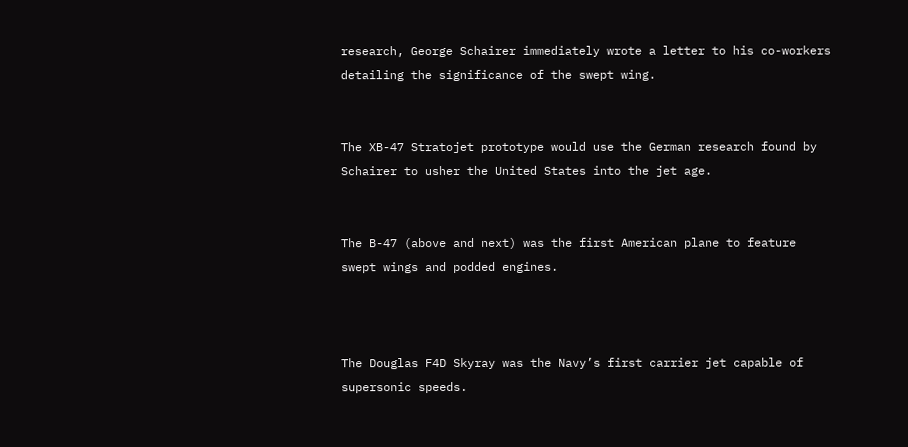research, George Schairer immediately wrote a letter to his co-workers detailing the significance of the swept wing.


The XB-47 Stratojet prototype would use the German research found by Schairer to usher the United States into the jet age.


The B-47 (above and next) was the first American plane to feature swept wings and podded engines.



The Douglas F4D Skyray was the Navy’s first carrier jet capable of supersonic speeds.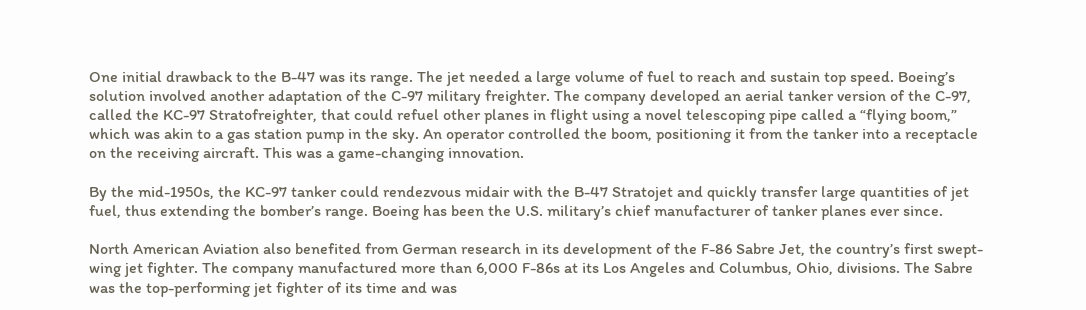One initial drawback to the B-47 was its range. The jet needed a large volume of fuel to reach and sustain top speed. Boeing’s solution involved another adaptation of the C-97 military freighter. The company developed an aerial tanker version of the C-97, called the KC-97 Stratofreighter, that could refuel other planes in flight using a novel telescoping pipe called a “flying boom,” which was akin to a gas station pump in the sky. An operator controlled the boom, positioning it from the tanker into a receptacle on the receiving aircraft. This was a game-changing innovation.

By the mid-1950s, the KC-97 tanker could rendezvous midair with the B-47 Stratojet and quickly transfer large quantities of jet fuel, thus extending the bomber’s range. Boeing has been the U.S. military’s chief manufacturer of tanker planes ever since.

North American Aviation also benefited from German research in its development of the F-86 Sabre Jet, the country’s first swept-wing jet fighter. The company manufactured more than 6,000 F-86s at its Los Angeles and Columbus, Ohio, divisions. The Sabre was the top-performing jet fighter of its time and was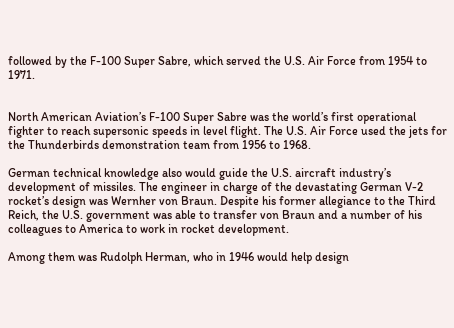followed by the F-100 Super Sabre, which served the U.S. Air Force from 1954 to 1971.


North American Aviation’s F-100 Super Sabre was the world’s first operational fighter to reach supersonic speeds in level flight. The U.S. Air Force used the jets for the Thunderbirds demonstration team from 1956 to 1968.

German technical knowledge also would guide the U.S. aircraft industry’s development of missiles. The engineer in charge of the devastating German V-2 rocket’s design was Wernher von Braun. Despite his former allegiance to the Third Reich, the U.S. government was able to transfer von Braun and a number of his colleagues to America to work in rocket development.

Among them was Rudolph Herman, who in 1946 would help design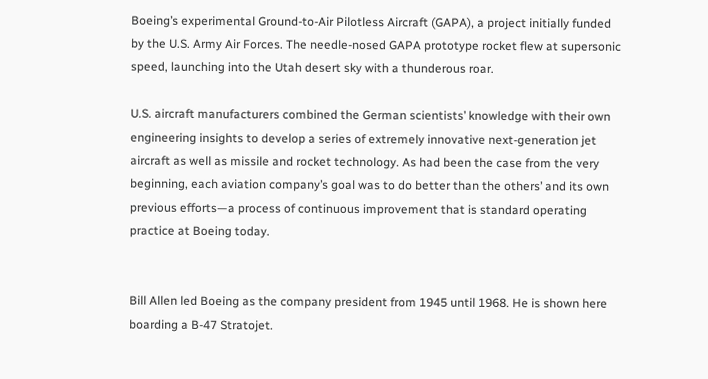Boeing’s experimental Ground-to-Air Pilotless Aircraft (GAPA), a project initially funded by the U.S. Army Air Forces. The needle-nosed GAPA prototype rocket flew at supersonic speed, launching into the Utah desert sky with a thunderous roar.

U.S. aircraft manufacturers combined the German scientists’ knowledge with their own engineering insights to develop a series of extremely innovative next-generation jet aircraft as well as missile and rocket technology. As had been the case from the very beginning, each aviation company’s goal was to do better than the others’ and its own previous efforts—a process of continuous improvement that is standard operating practice at Boeing today.


Bill Allen led Boeing as the company president from 1945 until 1968. He is shown here boarding a B-47 Stratojet.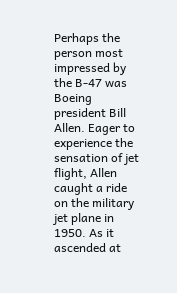Perhaps the person most impressed by the B-47 was Boeing president Bill Allen. Eager to experience the sensation of jet flight, Allen caught a ride on the military jet plane in 1950. As it ascended at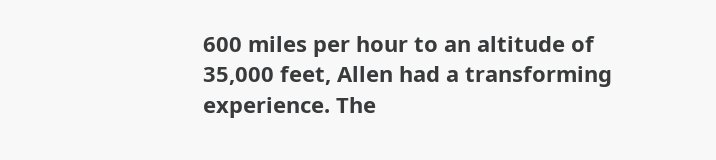600 miles per hour to an altitude of 35,000 feet, Allen had a transforming experience. The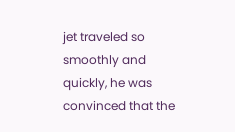jet traveled so smoothly and quickly, he was convinced that the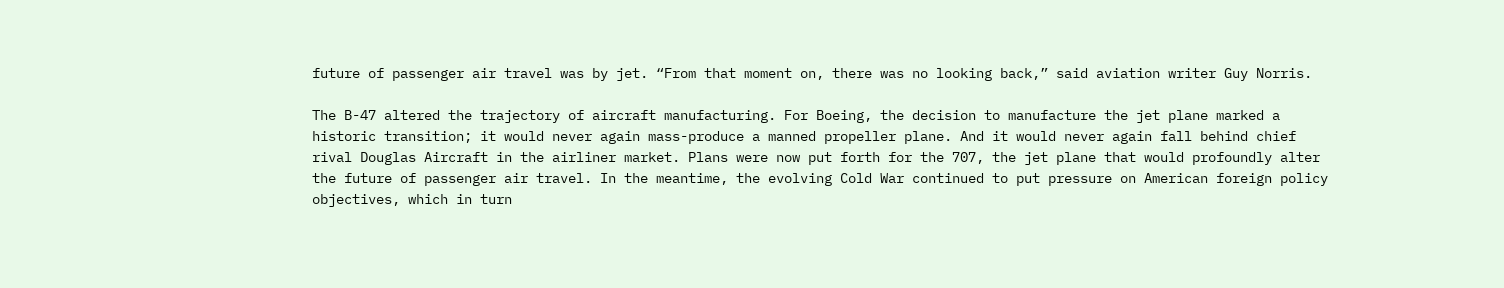future of passenger air travel was by jet. “From that moment on, there was no looking back,” said aviation writer Guy Norris.

The B-47 altered the trajectory of aircraft manufacturing. For Boeing, the decision to manufacture the jet plane marked a historic transition; it would never again mass-produce a manned propeller plane. And it would never again fall behind chief rival Douglas Aircraft in the airliner market. Plans were now put forth for the 707, the jet plane that would profoundly alter the future of passenger air travel. In the meantime, the evolving Cold War continued to put pressure on American foreign policy objectives, which in turn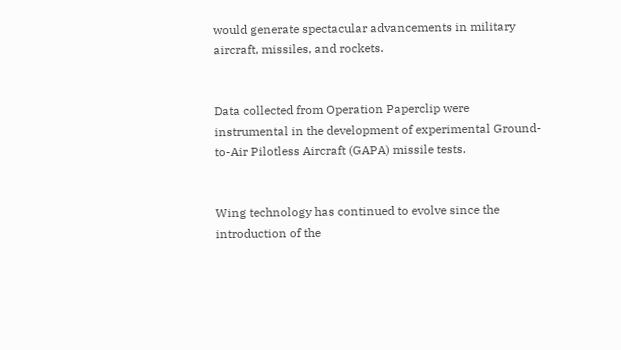would generate spectacular advancements in military aircraft, missiles, and rockets.


Data collected from Operation Paperclip were instrumental in the development of experimental Ground-to-Air Pilotless Aircraft (GAPA) missile tests.


Wing technology has continued to evolve since the introduction of the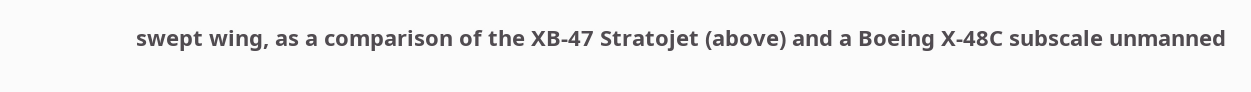swept wing, as a comparison of the XB-47 Stratojet (above) and a Boeing X-48C subscale unmanned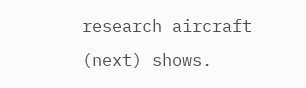research aircraft (next) shows.